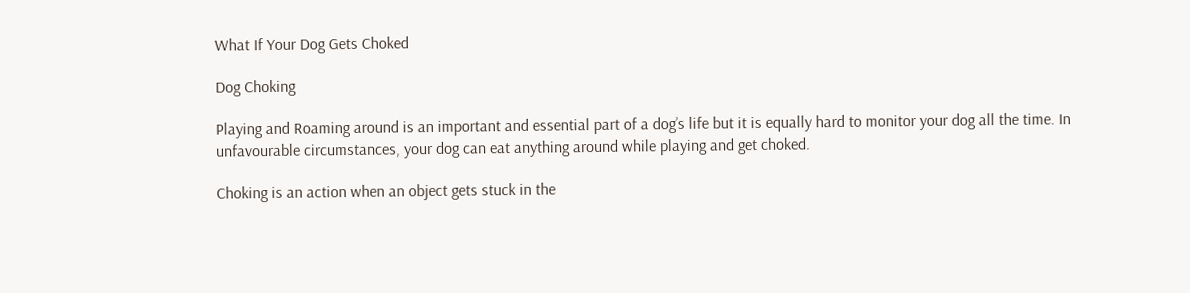What If Your Dog Gets Choked

Dog Choking

Playing and Roaming around is an important and essential part of a dog’s life but it is equally hard to monitor your dog all the time. In unfavourable circumstances, your dog can eat anything around while playing and get choked.

Choking is an action when an object gets stuck in the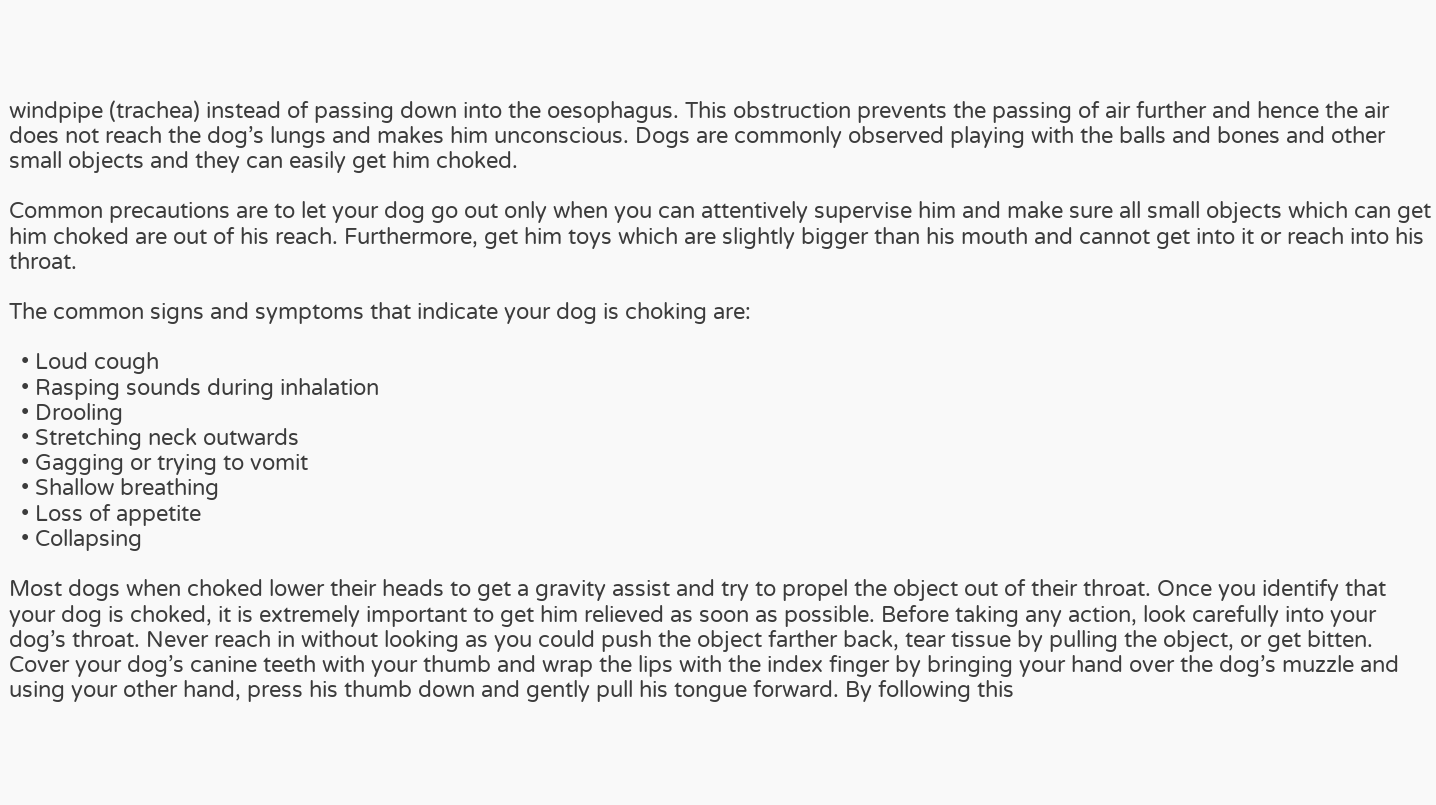windpipe (trachea) instead of passing down into the oesophagus. This obstruction prevents the passing of air further and hence the air does not reach the dog’s lungs and makes him unconscious. Dogs are commonly observed playing with the balls and bones and other small objects and they can easily get him choked.

Common precautions are to let your dog go out only when you can attentively supervise him and make sure all small objects which can get him choked are out of his reach. Furthermore, get him toys which are slightly bigger than his mouth and cannot get into it or reach into his throat.

The common signs and symptoms that indicate your dog is choking are:

  • Loud cough
  • Rasping sounds during inhalation
  • Drooling
  • Stretching neck outwards
  • Gagging or trying to vomit
  • Shallow breathing
  • Loss of appetite
  • Collapsing

Most dogs when choked lower their heads to get a gravity assist and try to propel the object out of their throat. Once you identify that your dog is choked, it is extremely important to get him relieved as soon as possible. Before taking any action, look carefully into your dog’s throat. Never reach in without looking as you could push the object farther back, tear tissue by pulling the object, or get bitten. Cover your dog’s canine teeth with your thumb and wrap the lips with the index finger by bringing your hand over the dog’s muzzle and using your other hand, press his thumb down and gently pull his tongue forward. By following this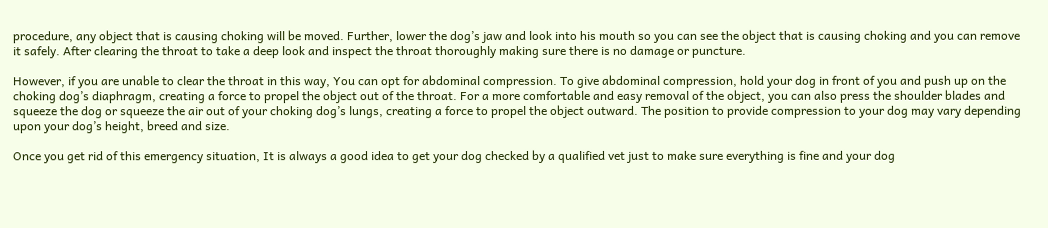procedure, any object that is causing choking will be moved. Further, lower the dog’s jaw and look into his mouth so you can see the object that is causing choking and you can remove it safely. After clearing the throat to take a deep look and inspect the throat thoroughly making sure there is no damage or puncture.

However, if you are unable to clear the throat in this way, You can opt for abdominal compression. To give abdominal compression, hold your dog in front of you and push up on the choking dog’s diaphragm, creating a force to propel the object out of the throat. For a more comfortable and easy removal of the object, you can also press the shoulder blades and squeeze the dog or squeeze the air out of your choking dog’s lungs, creating a force to propel the object outward. The position to provide compression to your dog may vary depending upon your dog’s height, breed and size.

Once you get rid of this emergency situation, It is always a good idea to get your dog checked by a qualified vet just to make sure everything is fine and your dog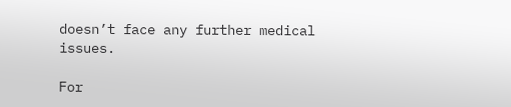doesn’t face any further medical issues.

For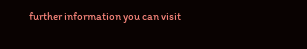further information you can visit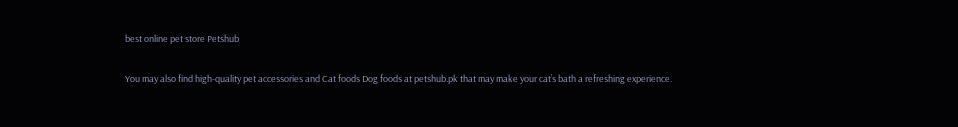best online pet store Petshub

You may also find high-quality pet accessories and Cat foods Dog foods at petshub.pk that may make your cat’s bath a refreshing experience.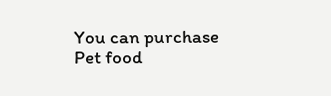You can purchase Pet food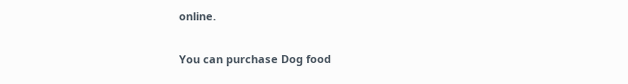online.

You can purchase Dog food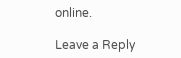online.

Leave a Reply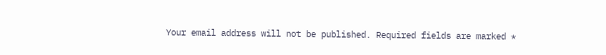Your email address will not be published. Required fields are marked *